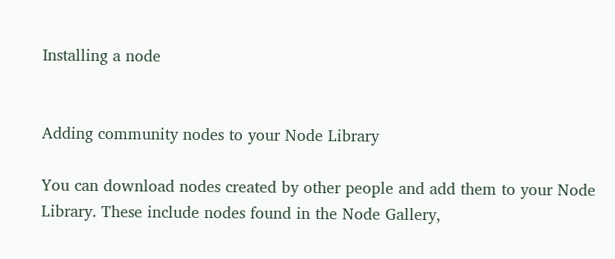Installing a node


Adding community nodes to your Node Library

You can download nodes created by other people and add them to your Node Library. These include nodes found in the Node Gallery,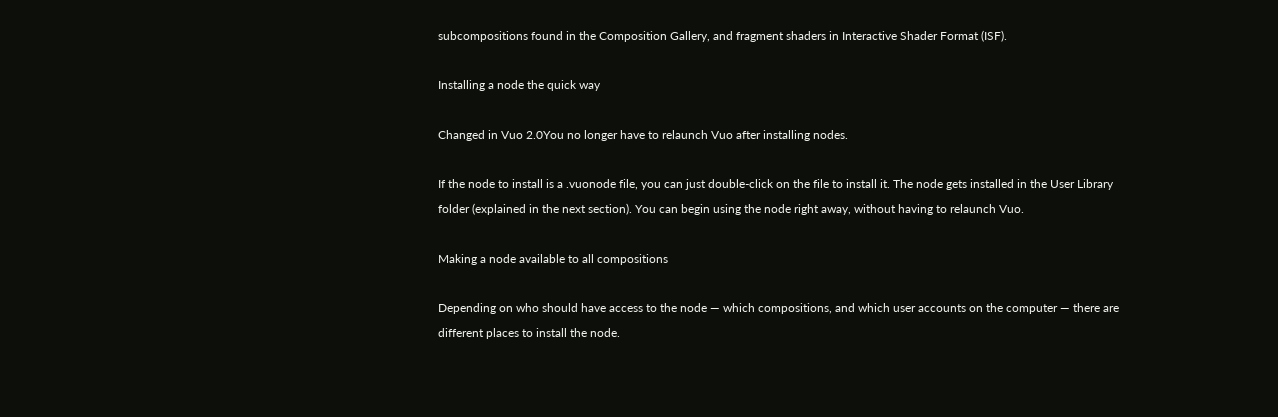subcompositions found in the Composition Gallery, and fragment shaders in Interactive Shader Format (ISF).

Installing a node the quick way

Changed in Vuo 2.0You no longer have to relaunch Vuo after installing nodes.

If the node to install is a .vuonode file, you can just double-click on the file to install it. The node gets installed in the User Library folder (explained in the next section). You can begin using the node right away, without having to relaunch Vuo.

Making a node available to all compositions

Depending on who should have access to the node — which compositions, and which user accounts on the computer — there are different places to install the node.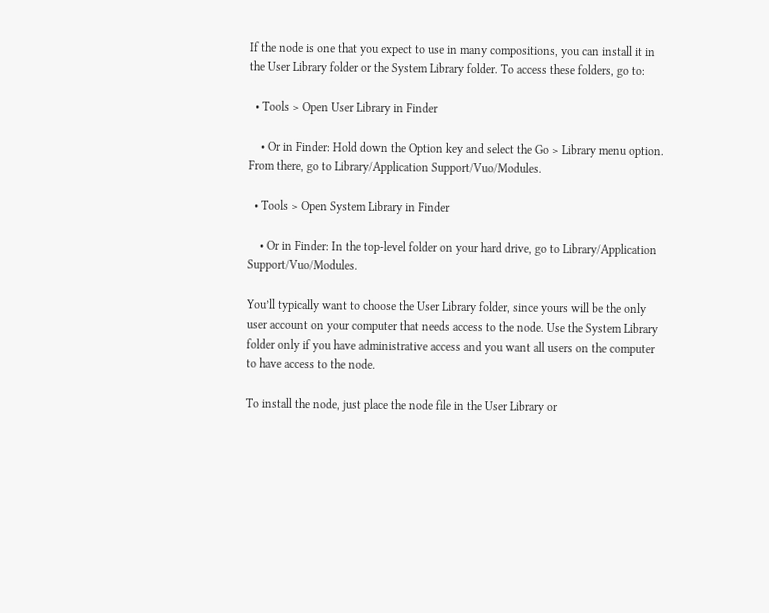If the node is one that you expect to use in many compositions, you can install it in the User Library folder or the System Library folder. To access these folders, go to:

  • Tools > Open User Library in Finder

    • Or in Finder: Hold down the Option key and select the Go > Library menu option. From there, go to Library/Application Support/Vuo/Modules.

  • Tools > Open System Library in Finder

    • Or in Finder: In the top-level folder on your hard drive, go to Library/Application Support/Vuo/Modules.

You’ll typically want to choose the User Library folder, since yours will be the only user account on your computer that needs access to the node. Use the System Library folder only if you have administrative access and you want all users on the computer to have access to the node.

To install the node, just place the node file in the User Library or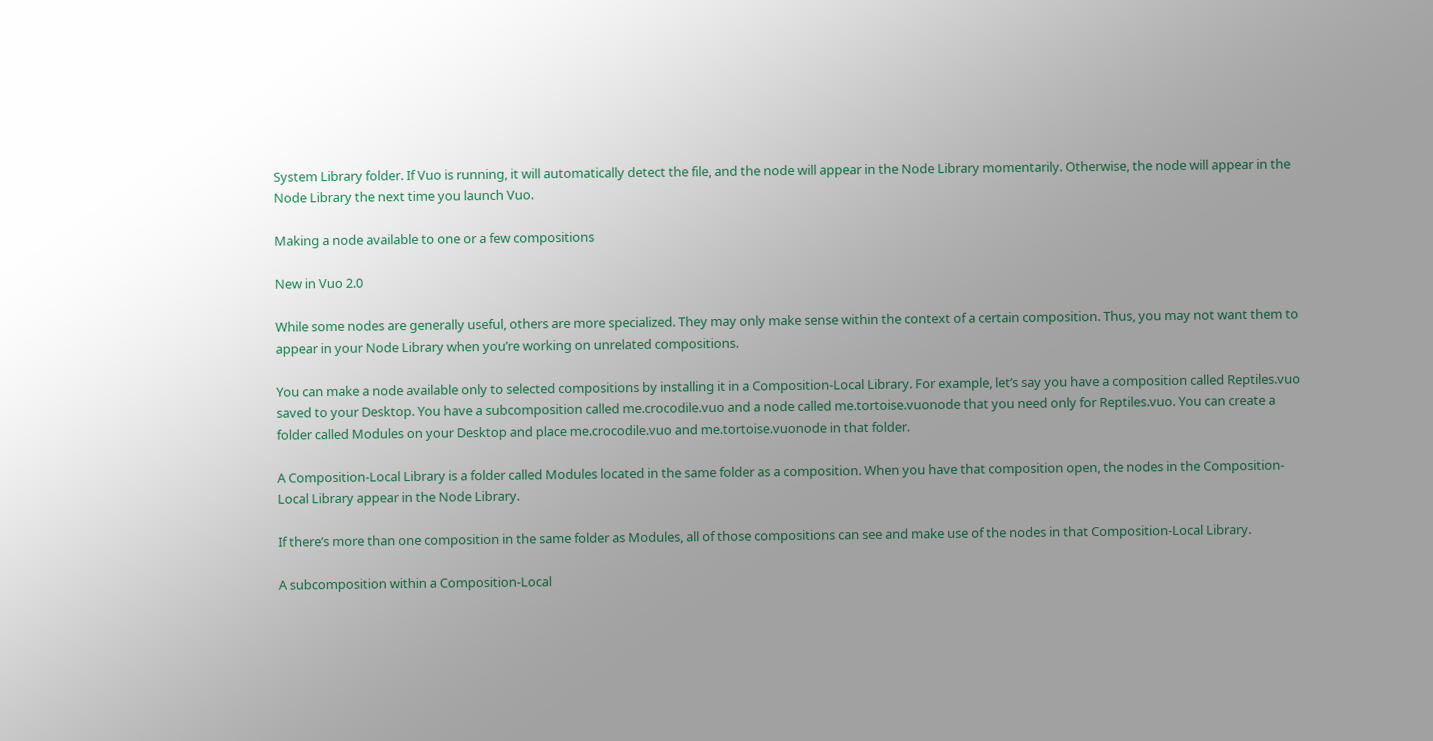System Library folder. If Vuo is running, it will automatically detect the file, and the node will appear in the Node Library momentarily. Otherwise, the node will appear in the Node Library the next time you launch Vuo.

Making a node available to one or a few compositions

New in Vuo 2.0

While some nodes are generally useful, others are more specialized. They may only make sense within the context of a certain composition. Thus, you may not want them to appear in your Node Library when you’re working on unrelated compositions.

You can make a node available only to selected compositions by installing it in a Composition-Local Library. For example, let’s say you have a composition called Reptiles.vuo saved to your Desktop. You have a subcomposition called me.crocodile.vuo and a node called me.tortoise.vuonode that you need only for Reptiles.vuo. You can create a folder called Modules on your Desktop and place me.crocodile.vuo and me.tortoise.vuonode in that folder.

A Composition-Local Library is a folder called Modules located in the same folder as a composition. When you have that composition open, the nodes in the Composition-Local Library appear in the Node Library.

If there’s more than one composition in the same folder as Modules, all of those compositions can see and make use of the nodes in that Composition-Local Library.

A subcomposition within a Composition-Local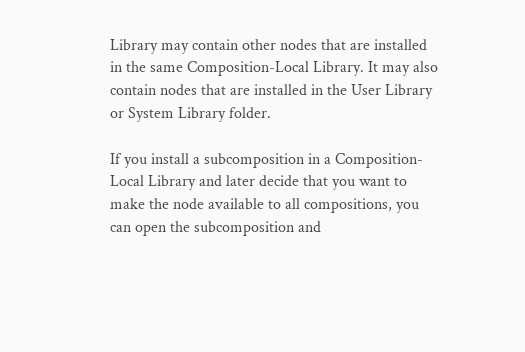Library may contain other nodes that are installed in the same Composition-Local Library. It may also contain nodes that are installed in the User Library or System Library folder.

If you install a subcomposition in a Composition-Local Library and later decide that you want to make the node available to all compositions, you can open the subcomposition and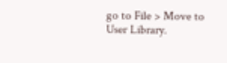go to File > Move to User Library.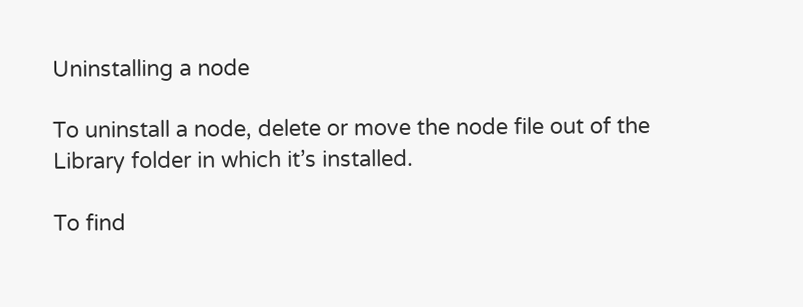Uninstalling a node

To uninstall a node, delete or move the node file out of the Library folder in which it’s installed.

To find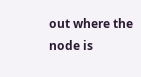out where the node is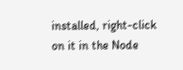installed, right-click on it in the Node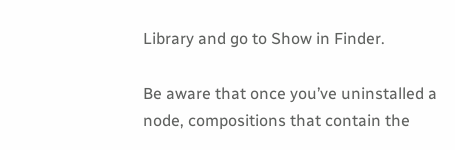Library and go to Show in Finder.

Be aware that once you’ve uninstalled a node, compositions that contain the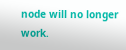node will no longer work.